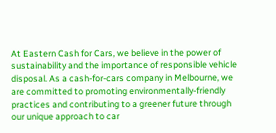At Eastern Cash for Cars, we believe in the power of sustainability and the importance of responsible vehicle disposal. As a cash-for-cars company in Melbourne, we are committed to promoting environmentally-friendly practices and contributing to a greener future through our unique approach to car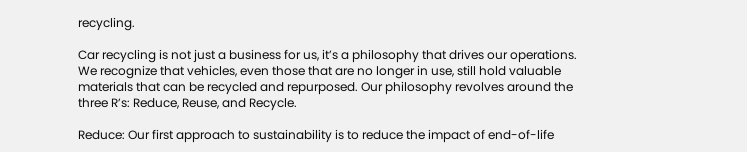recycling.

Car recycling is not just a business for us, it’s a philosophy that drives our operations. We recognize that vehicles, even those that are no longer in use, still hold valuable materials that can be recycled and repurposed. Our philosophy revolves around the three R’s: Reduce, Reuse, and Recycle.

Reduce: Our first approach to sustainability is to reduce the impact of end-of-life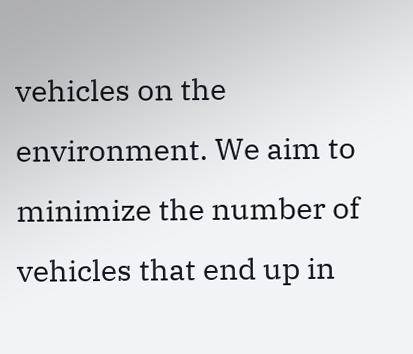vehicles on the environment. We aim to minimize the number of vehicles that end up in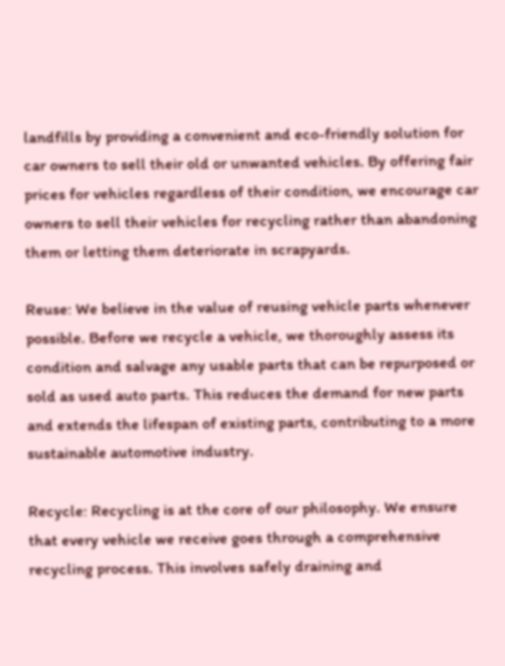landfills by providing a convenient and eco-friendly solution for car owners to sell their old or unwanted vehicles. By offering fair prices for vehicles regardless of their condition, we encourage car owners to sell their vehicles for recycling rather than abandoning them or letting them deteriorate in scrapyards.

Reuse: We believe in the value of reusing vehicle parts whenever possible. Before we recycle a vehicle, we thoroughly assess its condition and salvage any usable parts that can be repurposed or sold as used auto parts. This reduces the demand for new parts and extends the lifespan of existing parts, contributing to a more sustainable automotive industry.

Recycle: Recycling is at the core of our philosophy. We ensure that every vehicle we receive goes through a comprehensive recycling process. This involves safely draining and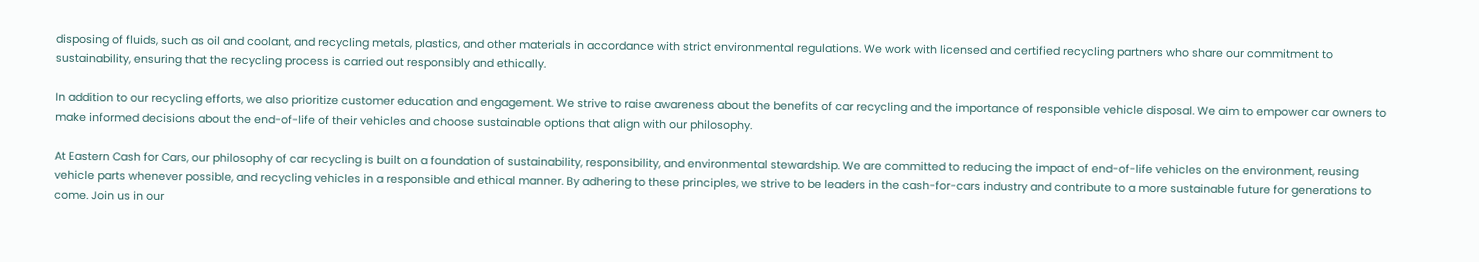disposing of fluids, such as oil and coolant, and recycling metals, plastics, and other materials in accordance with strict environmental regulations. We work with licensed and certified recycling partners who share our commitment to sustainability, ensuring that the recycling process is carried out responsibly and ethically.

In addition to our recycling efforts, we also prioritize customer education and engagement. We strive to raise awareness about the benefits of car recycling and the importance of responsible vehicle disposal. We aim to empower car owners to make informed decisions about the end-of-life of their vehicles and choose sustainable options that align with our philosophy.

At Eastern Cash for Cars, our philosophy of car recycling is built on a foundation of sustainability, responsibility, and environmental stewardship. We are committed to reducing the impact of end-of-life vehicles on the environment, reusing vehicle parts whenever possible, and recycling vehicles in a responsible and ethical manner. By adhering to these principles, we strive to be leaders in the cash-for-cars industry and contribute to a more sustainable future for generations to come. Join us in our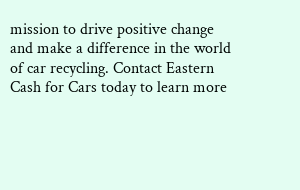mission to drive positive change and make a difference in the world of car recycling. Contact Eastern Cash for Cars today to learn more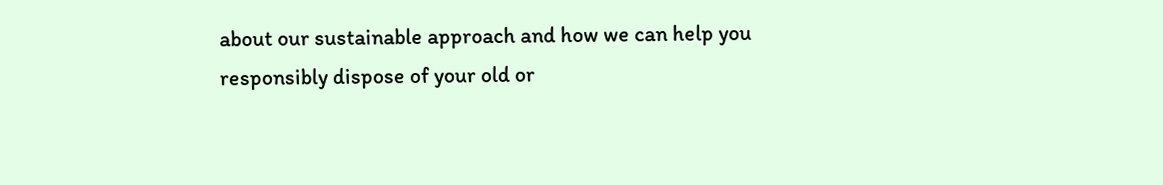about our sustainable approach and how we can help you responsibly dispose of your old or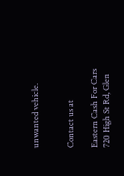unwanted vehicle.


Contact us at

Eastern Cash For Cars
720 High St Rd, Glen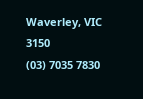Waverley, VIC 3150
(03) 7035 7830